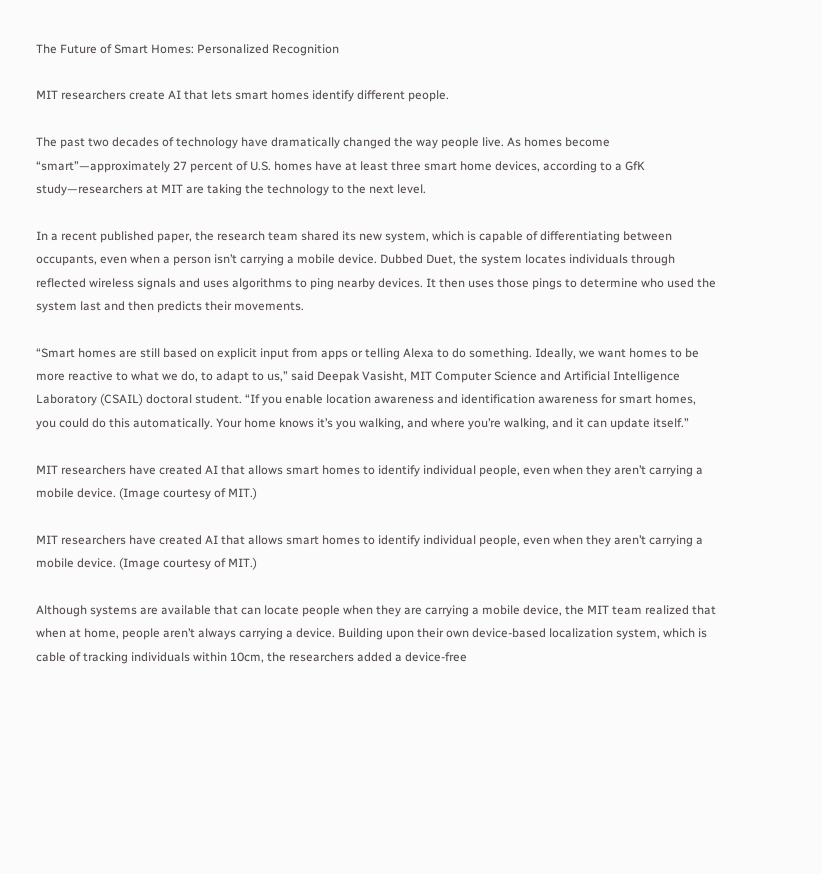The Future of Smart Homes: Personalized Recognition

MIT researchers create AI that lets smart homes identify different people.

The past two decades of technology have dramatically changed the way people live. As homes become “smart”—approximately 27 percent of U.S. homes have at least three smart home devices, according to a GfK study—researchers at MIT are taking the technology to the next level.

In a recent published paper, the research team shared its new system, which is capable of differentiating between occupants, even when a person isn’t carrying a mobile device. Dubbed Duet, the system locates individuals through reflected wireless signals and uses algorithms to ping nearby devices. It then uses those pings to determine who used the system last and then predicts their movements.

“Smart homes are still based on explicit input from apps or telling Alexa to do something. Ideally, we want homes to be more reactive to what we do, to adapt to us,” said Deepak Vasisht, MIT Computer Science and Artificial Intelligence Laboratory (CSAIL) doctoral student. “If you enable location awareness and identification awareness for smart homes, you could do this automatically. Your home knows it’s you walking, and where you’re walking, and it can update itself.”

MIT researchers have created AI that allows smart homes to identify individual people, even when they aren’t carrying a mobile device. (Image courtesy of MIT.)

MIT researchers have created AI that allows smart homes to identify individual people, even when they aren’t carrying a mobile device. (Image courtesy of MIT.)

Although systems are available that can locate people when they are carrying a mobile device, the MIT team realized that when at home, people aren’t always carrying a device. Building upon their own device-based localization system, which is cable of tracking individuals within 10cm, the researchers added a device-free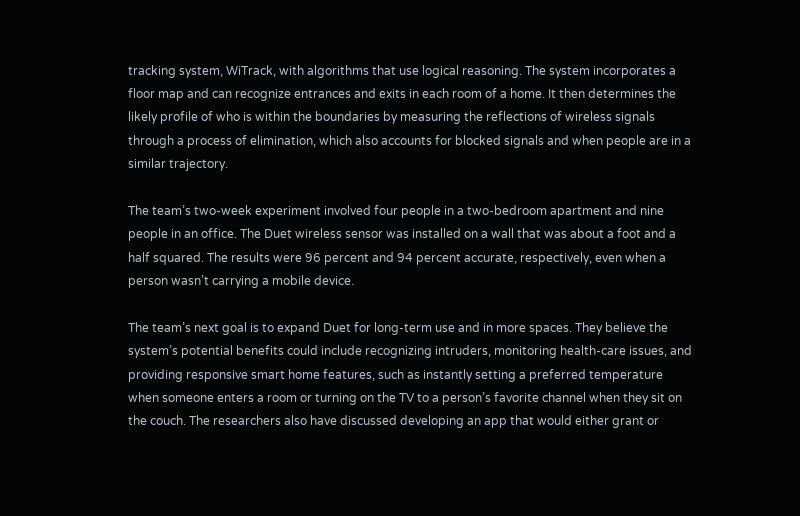tracking system, WiTrack, with algorithms that use logical reasoning. The system incorporates a floor map and can recognize entrances and exits in each room of a home. It then determines the likely profile of who is within the boundaries by measuring the reflections of wireless signals through a process of elimination, which also accounts for blocked signals and when people are in a similar trajectory.

The team’s two-week experiment involved four people in a two-bedroom apartment and nine people in an office. The Duet wireless sensor was installed on a wall that was about a foot and a half squared. The results were 96 percent and 94 percent accurate, respectively, even when a person wasn’t carrying a mobile device.

The team’s next goal is to expand Duet for long-term use and in more spaces. They believe the system’s potential benefits could include recognizing intruders, monitoring health-care issues, and providing responsive smart home features, such as instantly setting a preferred temperature when someone enters a room or turning on the TV to a person’s favorite channel when they sit on the couch. The researchers also have discussed developing an app that would either grant or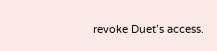revoke Duet’s access.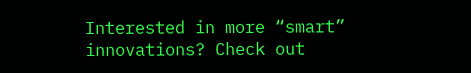Interested in more “smart” innovations? Check out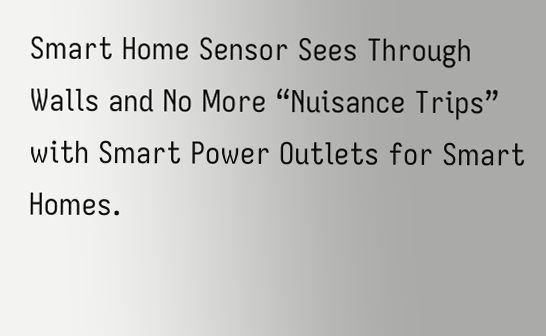Smart Home Sensor Sees Through Walls and No More “Nuisance Trips” with Smart Power Outlets for Smart Homes.